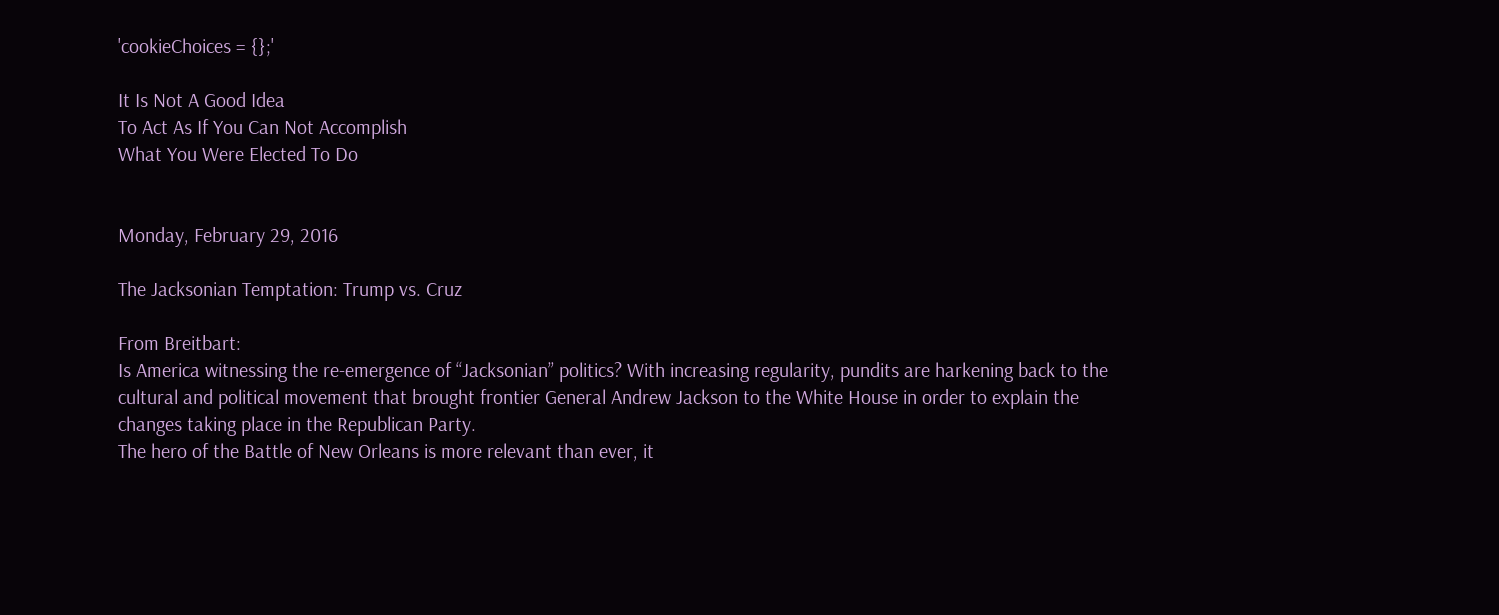'cookieChoices = {};'

It Is Not A Good Idea
To Act As If You Can Not Accomplish
What You Were Elected To Do


Monday, February 29, 2016

The Jacksonian Temptation: Trump vs. Cruz

From Breitbart:
Is America witnessing the re-emergence of “Jacksonian” politics? With increasing regularity, pundits are harkening back to the cultural and political movement that brought frontier General Andrew Jackson to the White House in order to explain the changes taking place in the Republican Party.
The hero of the Battle of New Orleans is more relevant than ever, it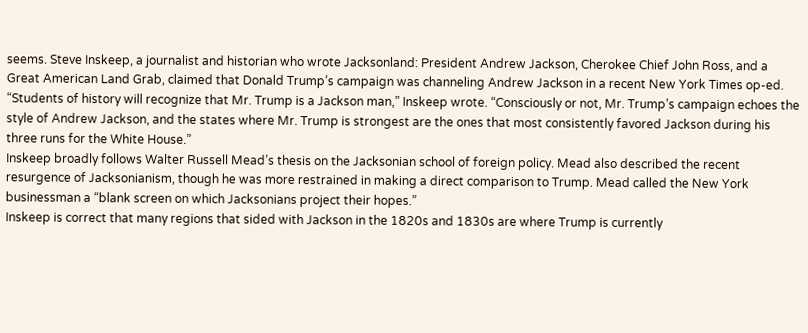seems. Steve Inskeep, a journalist and historian who wrote Jacksonland: President Andrew Jackson, Cherokee Chief John Ross, and a Great American Land Grab, claimed that Donald Trump’s campaign was channeling Andrew Jackson in a recent New York Times op-ed.
“Students of history will recognize that Mr. Trump is a Jackson man,” Inskeep wrote. “Consciously or not, Mr. Trump’s campaign echoes the style of Andrew Jackson, and the states where Mr. Trump is strongest are the ones that most consistently favored Jackson during his three runs for the White House.”
Inskeep broadly follows Walter Russell Mead’s thesis on the Jacksonian school of foreign policy. Mead also described the recent resurgence of Jacksonianism, though he was more restrained in making a direct comparison to Trump. Mead called the New York businessman a “blank screen on which Jacksonians project their hopes.”
Inskeep is correct that many regions that sided with Jackson in the 1820s and 1830s are where Trump is currently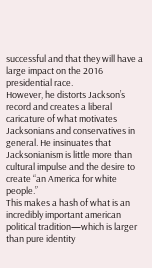successful and that they will have a large impact on the 2016 presidential race.
However, he distorts Jackson’s record and creates a liberal caricature of what motivates Jacksonians and conservatives in general. He insinuates that Jacksonianism is little more than cultural impulse and the desire to create “an America for white people.”
This makes a hash of what is an incredibly important american political tradition—which is larger than pure identity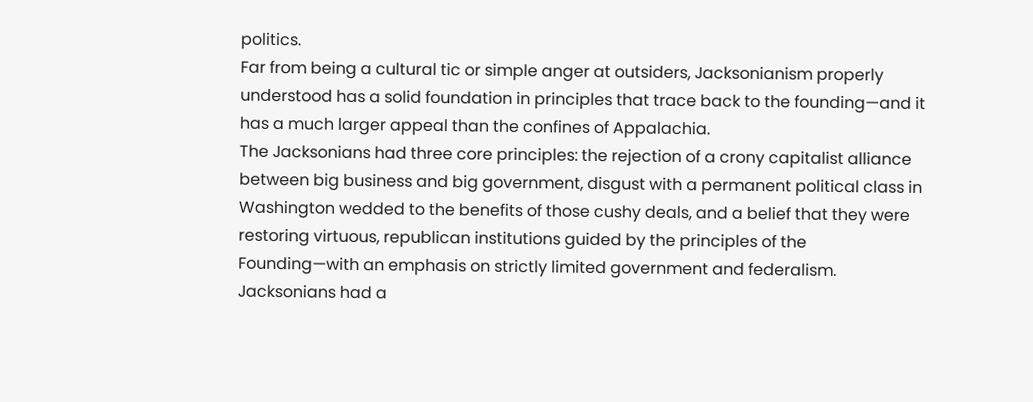politics.
Far from being a cultural tic or simple anger at outsiders, Jacksonianism properly understood has a solid foundation in principles that trace back to the founding—and it has a much larger appeal than the confines of Appalachia.
The Jacksonians had three core principles: the rejection of a crony capitalist alliance between big business and big government, disgust with a permanent political class in Washington wedded to the benefits of those cushy deals, and a belief that they were restoring virtuous, republican institutions guided by the principles of the Founding—with an emphasis on strictly limited government and federalism. Jacksonians had a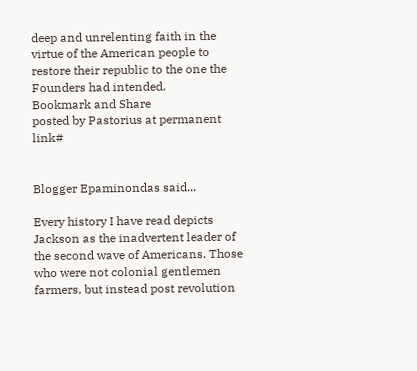deep and unrelenting faith in the virtue of the American people to restore their republic to the one the Founders had intended.
Bookmark and Share
posted by Pastorius at permanent link#


Blogger Epaminondas said...

Every history I have read depicts Jackson as the inadvertent leader of the second wave of Americans. Those who were not colonial gentlemen farmers, but instead post revolution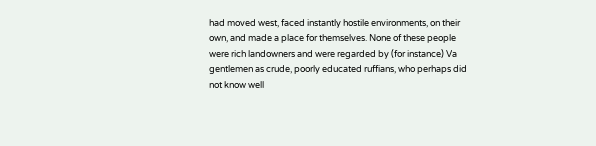had moved west, faced instantly hostile environments, on their own, and made a place for themselves. None of these people were rich landowners and were regarded by (for instance) Va gentlemen as crude, poorly educated ruffians, who perhaps did not know well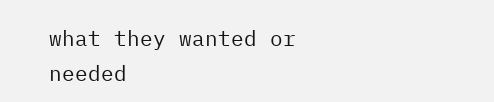what they wanted or needed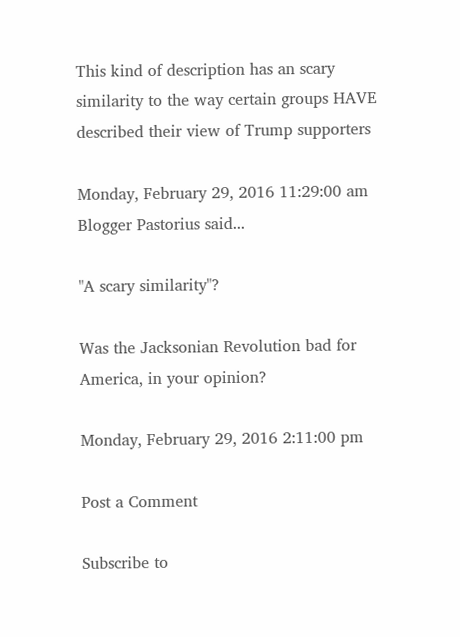This kind of description has an scary similarity to the way certain groups HAVE described their view of Trump supporters

Monday, February 29, 2016 11:29:00 am
Blogger Pastorius said...

"A scary similarity"?

Was the Jacksonian Revolution bad for America, in your opinion?

Monday, February 29, 2016 2:11:00 pm

Post a Comment

Subscribe to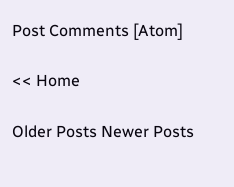Post Comments [Atom]

<< Home

Older Posts Newer Posts